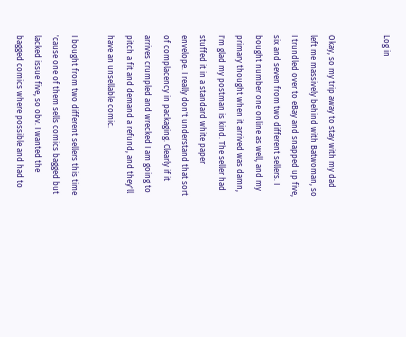Log in


Okay, so my trip away to stay with my dad left me massively behind with Batwoman, so I trundled over to eBay and snapped up five, six and seven from two different sellers. I bought number one online as well, and my primary thought when it arrived was damn, I'm glad my postman is kind. The seller had stuffed it in a standard white paper envelope. I really don't understand that sort of complacency in packaging. Clearly if it arrives crumpled and wrecked I am going to pitch a fit and demand a refund, and they'll have an unsellable comic.

I bought from two different sellers this time 'cause one of them sells comics bagged but lacked issue five, so obv. I wanted the bagged comics where possible and had to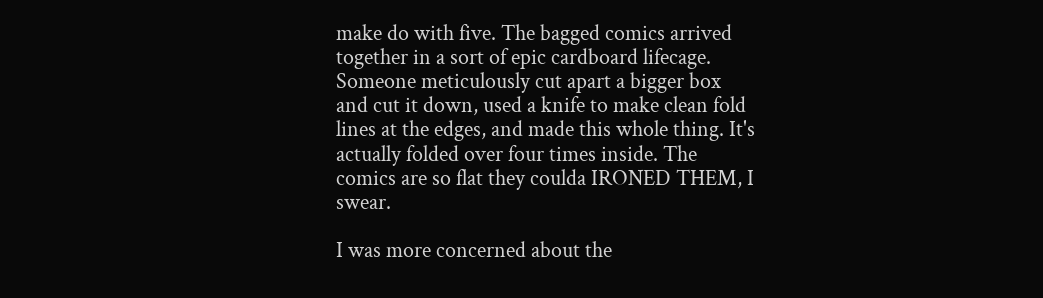make do with five. The bagged comics arrived together in a sort of epic cardboard lifecage. Someone meticulously cut apart a bigger box and cut it down, used a knife to make clean fold lines at the edges, and made this whole thing. It's actually folded over four times inside. The comics are so flat they coulda IRONED THEM, I swear.

I was more concerned about the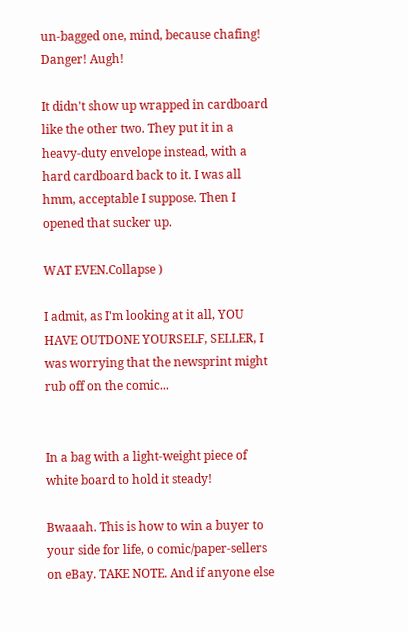un-bagged one, mind, because chafing! Danger! Augh!

It didn't show up wrapped in cardboard like the other two. They put it in a heavy-duty envelope instead, with a hard cardboard back to it. I was all hmm, acceptable I suppose. Then I opened that sucker up.

WAT EVEN.Collapse )

I admit, as I'm looking at it all, YOU HAVE OUTDONE YOURSELF, SELLER, I was worrying that the newsprint might rub off on the comic...


In a bag with a light-weight piece of white board to hold it steady!

Bwaaah. This is how to win a buyer to your side for life, o comic/paper-sellers on eBay. TAKE NOTE. And if anyone else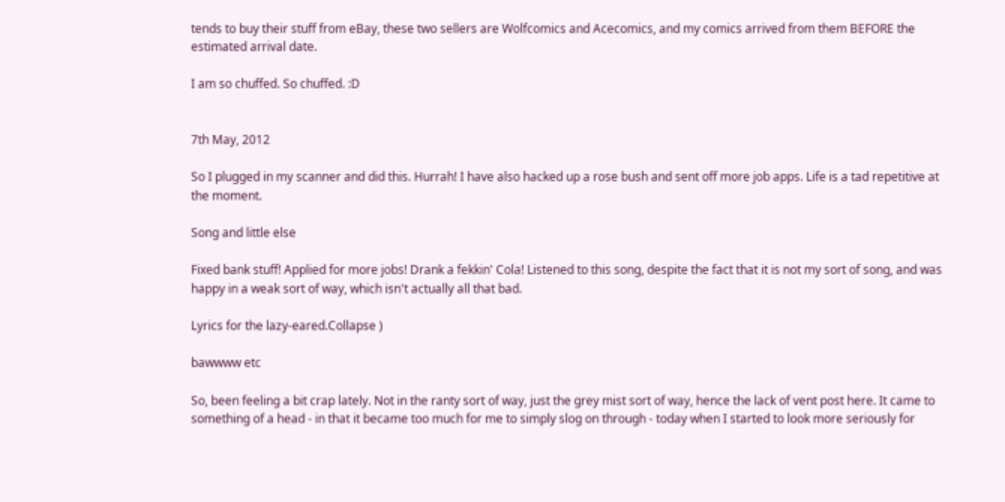tends to buy their stuff from eBay, these two sellers are Wolfcomics and Acecomics, and my comics arrived from them BEFORE the estimated arrival date.

I am so chuffed. So chuffed. :D


7th May, 2012

So I plugged in my scanner and did this. Hurrah! I have also hacked up a rose bush and sent off more job apps. Life is a tad repetitive at the moment.

Song and little else

Fixed bank stuff! Applied for more jobs! Drank a fekkin' Cola! Listened to this song, despite the fact that it is not my sort of song, and was happy in a weak sort of way, which isn't actually all that bad.

Lyrics for the lazy-eared.Collapse )

bawwww etc

So, been feeling a bit crap lately. Not in the ranty sort of way, just the grey mist sort of way, hence the lack of vent post here. It came to something of a head - in that it became too much for me to simply slog on through - today when I started to look more seriously for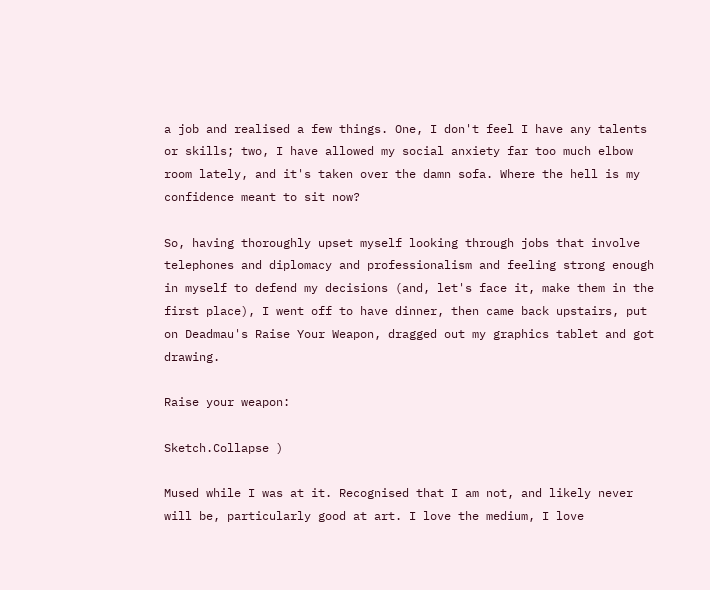a job and realised a few things. One, I don't feel I have any talents or skills; two, I have allowed my social anxiety far too much elbow room lately, and it's taken over the damn sofa. Where the hell is my confidence meant to sit now?

So, having thoroughly upset myself looking through jobs that involve telephones and diplomacy and professionalism and feeling strong enough in myself to defend my decisions (and, let's face it, make them in the first place), I went off to have dinner, then came back upstairs, put on Deadmau's Raise Your Weapon, dragged out my graphics tablet and got drawing.

Raise your weapon:

Sketch.Collapse )

Mused while I was at it. Recognised that I am not, and likely never will be, particularly good at art. I love the medium, I love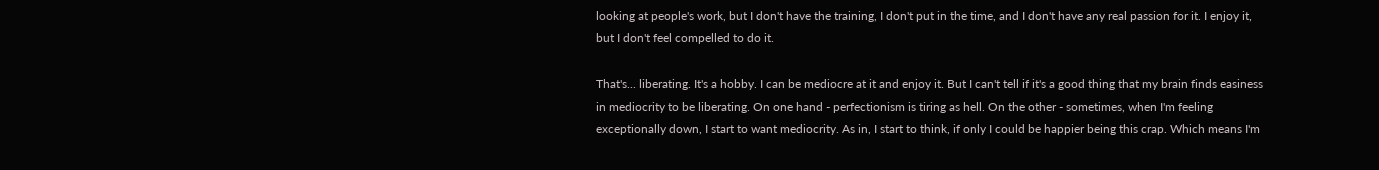looking at people's work, but I don't have the training, I don't put in the time, and I don't have any real passion for it. I enjoy it, but I don't feel compelled to do it.

That's... liberating. It's a hobby. I can be mediocre at it and enjoy it. But I can't tell if it's a good thing that my brain finds easiness in mediocrity to be liberating. On one hand - perfectionism is tiring as hell. On the other - sometimes, when I'm feeling exceptionally down, I start to want mediocrity. As in, I start to think, if only I could be happier being this crap. Which means I'm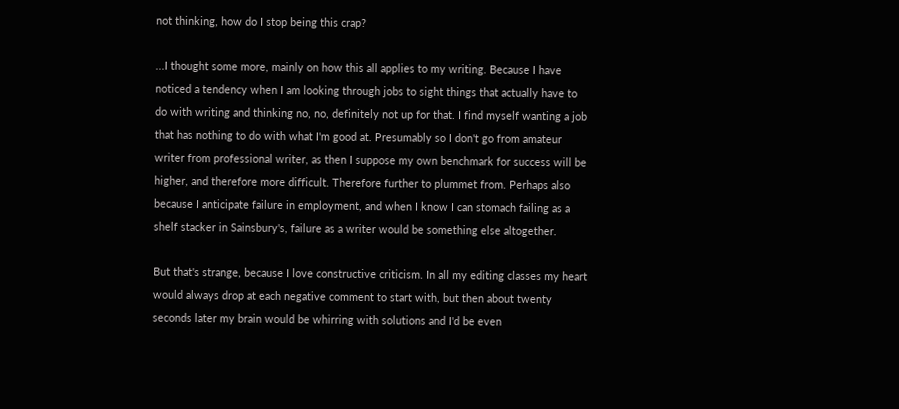not thinking, how do I stop being this crap?

...I thought some more, mainly on how this all applies to my writing. Because I have noticed a tendency when I am looking through jobs to sight things that actually have to do with writing and thinking no, no, definitely not up for that. I find myself wanting a job that has nothing to do with what I'm good at. Presumably so I don't go from amateur writer from professional writer, as then I suppose my own benchmark for success will be higher, and therefore more difficult. Therefore further to plummet from. Perhaps also because I anticipate failure in employment, and when I know I can stomach failing as a shelf stacker in Sainsbury's, failure as a writer would be something else altogether.

But that's strange, because I love constructive criticism. In all my editing classes my heart would always drop at each negative comment to start with, but then about twenty seconds later my brain would be whirring with solutions and I'd be even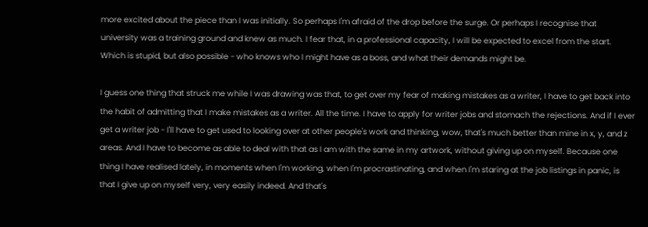more excited about the piece than I was initially. So perhaps I'm afraid of the drop before the surge. Or perhaps I recognise that university was a training ground and knew as much. I fear that, in a professional capacity, I will be expected to excel from the start. Which is stupid, but also possible - who knows who I might have as a boss, and what their demands might be.

I guess one thing that struck me while I was drawing was that, to get over my fear of making mistakes as a writer, I have to get back into the habit of admitting that I make mistakes as a writer. All the time. I have to apply for writer jobs and stomach the rejections. And if I ever get a writer job - I'll have to get used to looking over at other people's work and thinking, wow, that's much better than mine in x, y, and z areas. And I have to become as able to deal with that as I am with the same in my artwork, without giving up on myself. Because one thing I have realised lately, in moments when I'm working, when I'm procrastinating, and when I'm staring at the job listings in panic, is that I give up on myself very, very easily indeed. And that's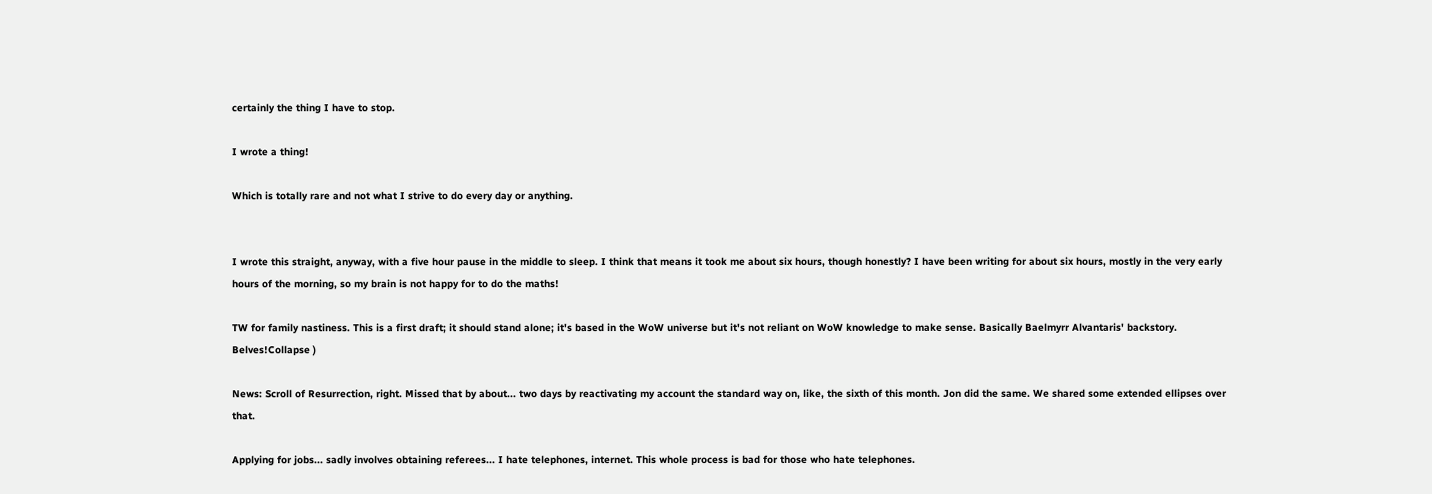certainly the thing I have to stop.

I wrote a thing!

Which is totally rare and not what I strive to do every day or anything.


I wrote this straight, anyway, with a five hour pause in the middle to sleep. I think that means it took me about six hours, though honestly? I have been writing for about six hours, mostly in the very early hours of the morning, so my brain is not happy for to do the maths!

TW for family nastiness. This is a first draft; it should stand alone; it's based in the WoW universe but it's not reliant on WoW knowledge to make sense. Basically Baelmyrr Alvantaris' backstory.
Belves!Collapse )

News: Scroll of Resurrection, right. Missed that by about... two days by reactivating my account the standard way on, like, the sixth of this month. Jon did the same. We shared some extended ellipses over that.

Applying for jobs... sadly involves obtaining referees... I hate telephones, internet. This whole process is bad for those who hate telephones.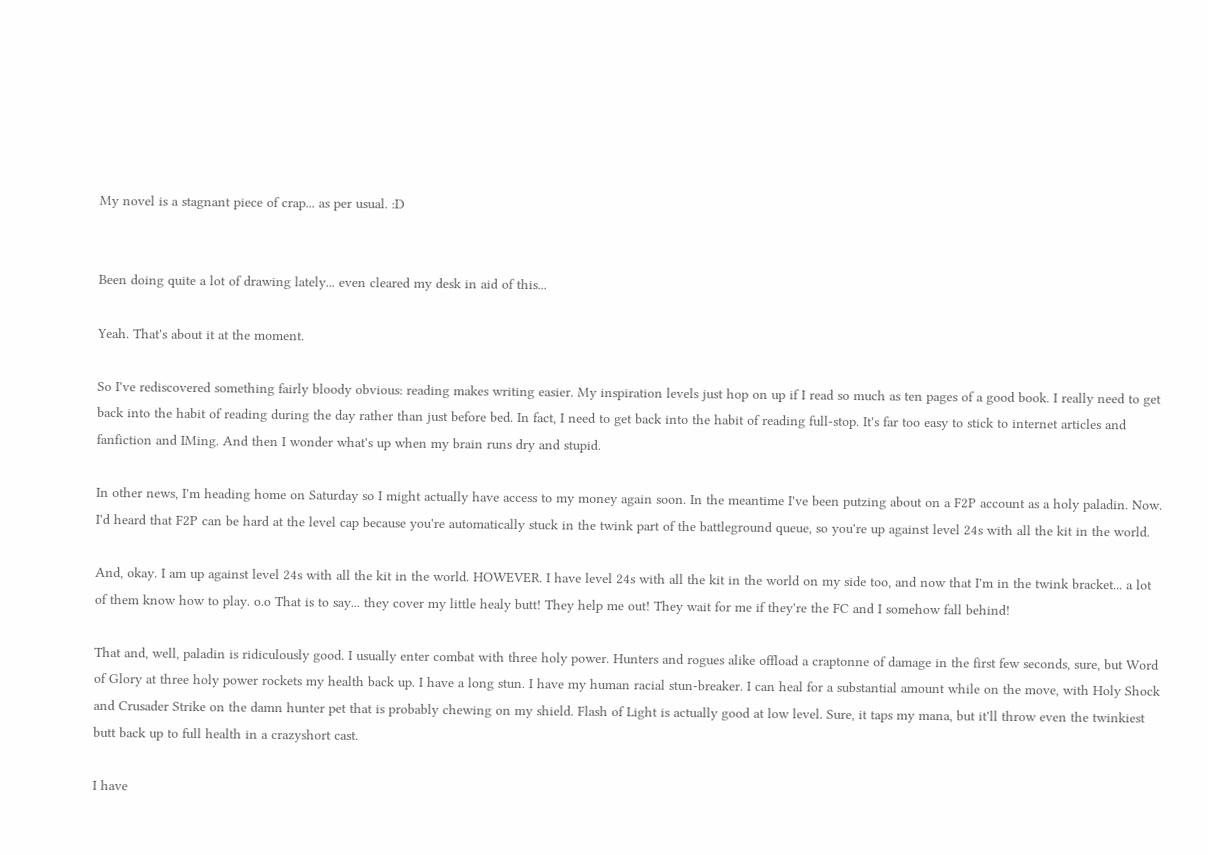My novel is a stagnant piece of crap... as per usual. :D


Been doing quite a lot of drawing lately... even cleared my desk in aid of this...

Yeah. That's about it at the moment.

So I've rediscovered something fairly bloody obvious: reading makes writing easier. My inspiration levels just hop on up if I read so much as ten pages of a good book. I really need to get back into the habit of reading during the day rather than just before bed. In fact, I need to get back into the habit of reading full-stop. It's far too easy to stick to internet articles and fanfiction and IMing. And then I wonder what's up when my brain runs dry and stupid.

In other news, I'm heading home on Saturday so I might actually have access to my money again soon. In the meantime I've been putzing about on a F2P account as a holy paladin. Now. I'd heard that F2P can be hard at the level cap because you're automatically stuck in the twink part of the battleground queue, so you're up against level 24s with all the kit in the world.

And, okay. I am up against level 24s with all the kit in the world. HOWEVER. I have level 24s with all the kit in the world on my side too, and now that I'm in the twink bracket... a lot of them know how to play. o.o That is to say... they cover my little healy butt! They help me out! They wait for me if they're the FC and I somehow fall behind!

That and, well, paladin is ridiculously good. I usually enter combat with three holy power. Hunters and rogues alike offload a craptonne of damage in the first few seconds, sure, but Word of Glory at three holy power rockets my health back up. I have a long stun. I have my human racial stun-breaker. I can heal for a substantial amount while on the move, with Holy Shock and Crusader Strike on the damn hunter pet that is probably chewing on my shield. Flash of Light is actually good at low level. Sure, it taps my mana, but it'll throw even the twinkiest butt back up to full health in a crazyshort cast.

I have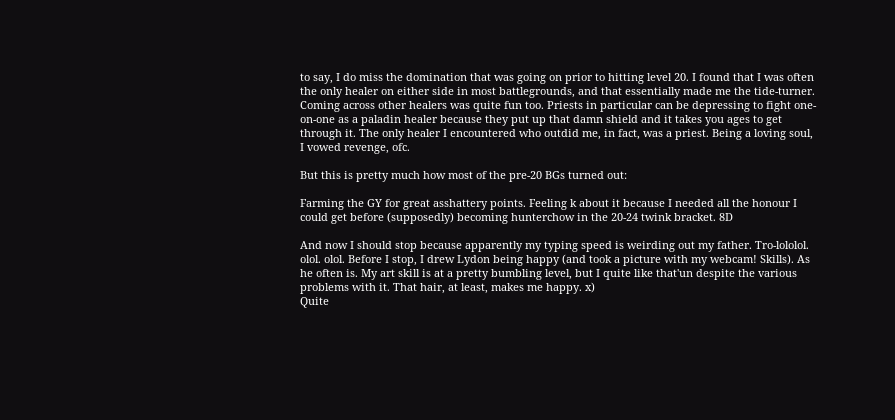to say, I do miss the domination that was going on prior to hitting level 20. I found that I was often the only healer on either side in most battlegrounds, and that essentially made me the tide-turner. Coming across other healers was quite fun too. Priests in particular can be depressing to fight one-on-one as a paladin healer because they put up that damn shield and it takes you ages to get through it. The only healer I encountered who outdid me, in fact, was a priest. Being a loving soul, I vowed revenge, ofc.

But this is pretty much how most of the pre-20 BGs turned out:

Farming the GY for great asshattery points. Feeling k about it because I needed all the honour I could get before (supposedly) becoming hunterchow in the 20-24 twink bracket. 8D

And now I should stop because apparently my typing speed is weirding out my father. Tro-lololol. olol. olol. Before I stop, I drew Lydon being happy (and took a picture with my webcam! Skills). As he often is. My art skill is at a pretty bumbling level, but I quite like that'un despite the various problems with it. That hair, at least, makes me happy. x)
Quite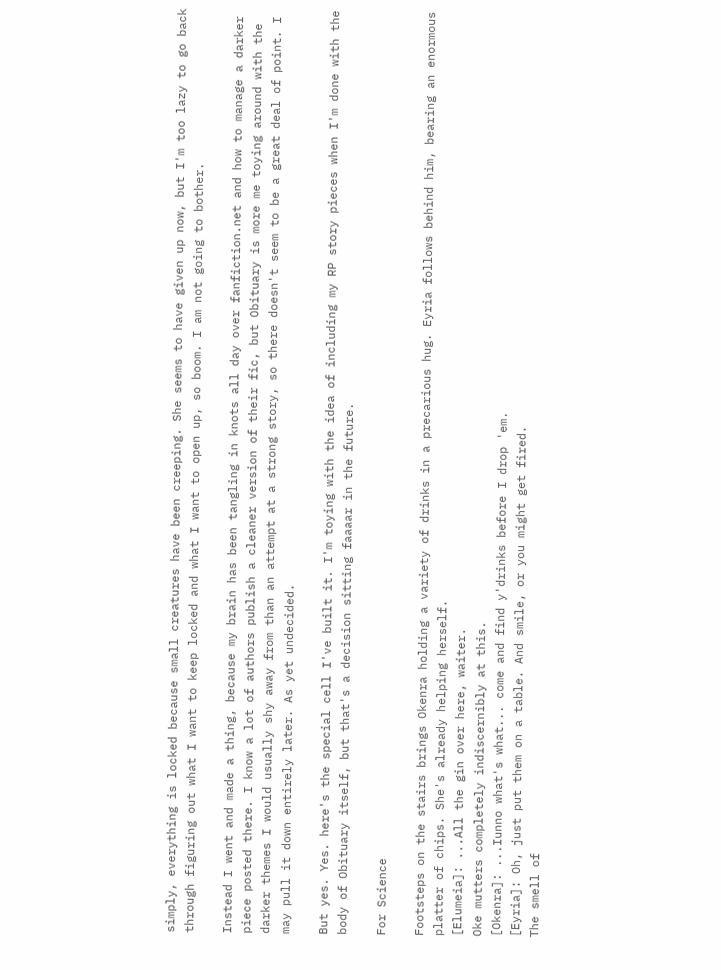simply, everything is locked because small creatures have been creeping. She seems to have given up now, but I'm too lazy to go back through figuring out what I want to keep locked and what I want to open up, so boom. I am not going to bother.

Instead I went and made a thing, because my brain has been tangling in knots all day over fanfiction.net and how to manage a darker piece posted there. I know a lot of authors publish a cleaner version of their fic, but Obituary is more me toying around with the darker themes I would usually shy away from than an attempt at a strong story, so there doesn't seem to be a great deal of point. I may pull it down entirely later. As yet undecided.

But yes. Yes. here's the special cell I've built it. I'm toying with the idea of including my RP story pieces when I'm done with the body of Obituary itself, but that's a decision sitting faaaar in the future.

For Science

Footsteps on the stairs brings Okenra holding a variety of drinks in a precarious hug. Eyria follows behind him, bearing an enormous platter of chips. She's already helping herself.
[Elumeia]: ...All the gin over here, waiter.
Oke mutters completely indiscernibly at this.
[Okenra]: ...Iunno what's what... come and find y'drinks before I drop 'em.
[Eyria]: Oh, just put them on a table. And smile, or you might get fired.
The smell of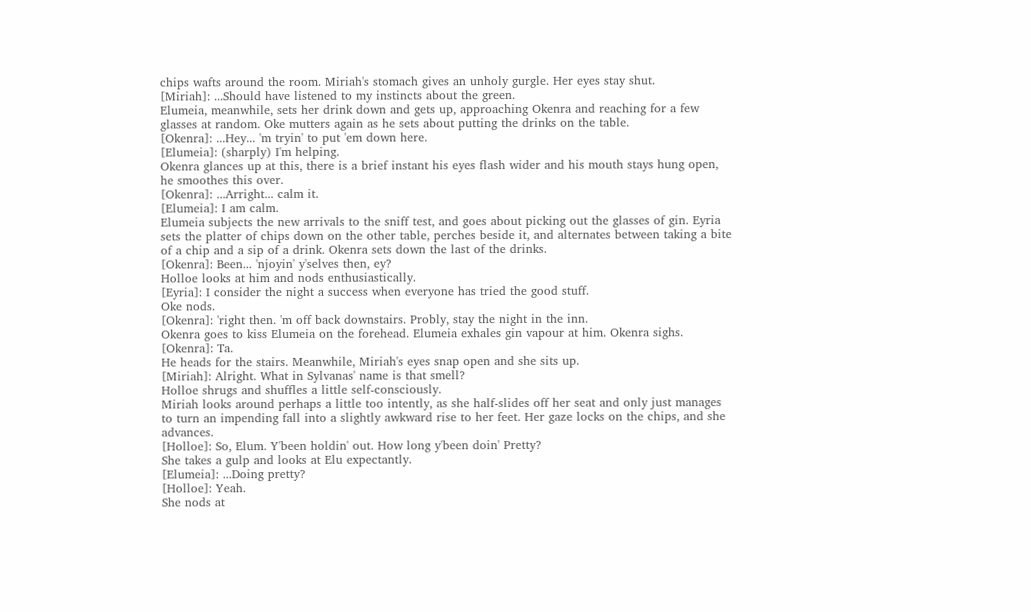chips wafts around the room. Miriah's stomach gives an unholy gurgle. Her eyes stay shut.
[Miriah]: ...Should have listened to my instincts about the green.
Elumeia, meanwhile, sets her drink down and gets up, approaching Okenra and reaching for a few glasses at random. Oke mutters again as he sets about putting the drinks on the table.
[Okenra]: ...Hey... 'm tryin' to put 'em down here.
[Elumeia]: (sharply) I'm helping.
Okenra glances up at this, there is a brief instant his eyes flash wider and his mouth stays hung open, he smoothes this over.
[Okenra]: ...Arright... calm it.
[Elumeia]: I am calm.
Elumeia subjects the new arrivals to the sniff test, and goes about picking out the glasses of gin. Eyria sets the platter of chips down on the other table, perches beside it, and alternates between taking a bite of a chip and a sip of a drink. Okenra sets down the last of the drinks.
[Okenra]: Been... 'njoyin' y'selves then, ey?
Holloe looks at him and nods enthusiastically.
[Eyria]: I consider the night a success when everyone has tried the good stuff.
Oke nods.
[Okenra]: 'right then. 'm off back downstairs. Probly, stay the night in the inn.
Okenra goes to kiss Elumeia on the forehead. Elumeia exhales gin vapour at him. Okenra sighs.
[Okenra]: Ta.
He heads for the stairs. Meanwhile, Miriah's eyes snap open and she sits up.
[Miriah]: Alright. What in Sylvanas' name is that smell?
Holloe shrugs and shuffles a little self-consciously.
Miriah looks around perhaps a little too intently, as she half-slides off her seat and only just manages to turn an impending fall into a slightly awkward rise to her feet. Her gaze locks on the chips, and she advances.
[Holloe]: So, Elum. Y'been holdin' out. How long y'been doin' Pretty?
She takes a gulp and looks at Elu expectantly.
[Elumeia]: ...Doing pretty?
[Holloe]: Yeah.
She nods at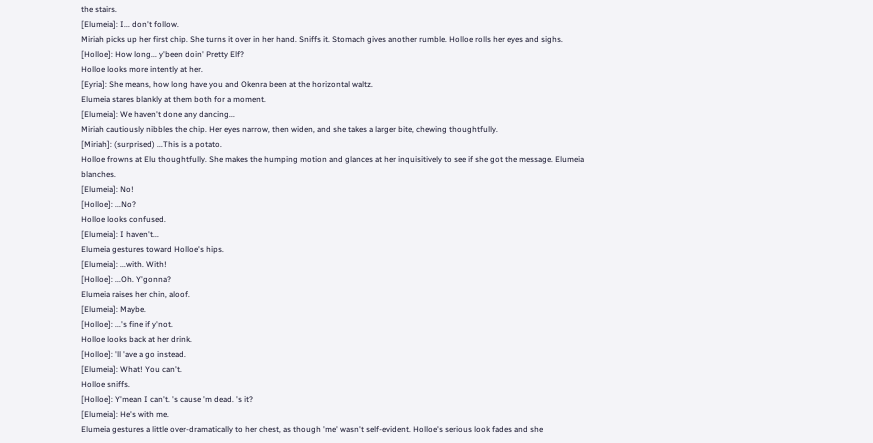the stairs.
[Elumeia]: I... don't follow.
Miriah picks up her first chip. She turns it over in her hand. Sniffs it. Stomach gives another rumble. Holloe rolls her eyes and sighs.
[Holloe]: How long... y'been doin' Pretty Elf?
Holloe looks more intently at her.
[Eyria]: She means, how long have you and Okenra been at the horizontal waltz.
Elumeia stares blankly at them both for a moment.
[Elumeia]: We haven't done any dancing...
Miriah cautiously nibbles the chip. Her eyes narrow, then widen, and she takes a larger bite, chewing thoughtfully.
[Miriah]: (surprised) ...This is a potato.
Holloe frowns at Elu thoughtfully. She makes the humping motion and glances at her inquisitively to see if she got the message. Elumeia blanches.
[Elumeia]: No!
[Holloe]: ...No?
Holloe looks confused.
[Elumeia]: I haven't...
Elumeia gestures toward Holloe's hips.
[Elumeia]: ...with. With!
[Holloe]: ...Oh. Y'gonna?
Elumeia raises her chin, aloof.
[Elumeia]: Maybe.
[Holloe]: ...'s fine if y'not.
Holloe looks back at her drink.
[Holloe]: 'll 'ave a go instead.
[Elumeia]: What! You can't.
Holloe sniffs.
[Holloe]: Y'mean I can't. 's cause 'm dead. 's it?
[Elumeia]: He's with me.
Elumeia gestures a little over-dramatically to her chest, as though 'me' wasn't self-evident. Holloe's serious look fades and she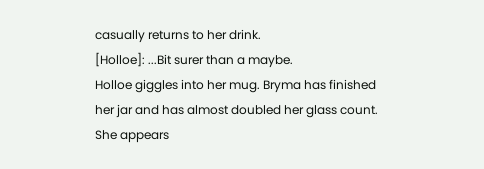casually returns to her drink.
[Holloe]: ...Bit surer than a maybe.
Holloe giggles into her mug. Bryma has finished her jar and has almost doubled her glass count. She appears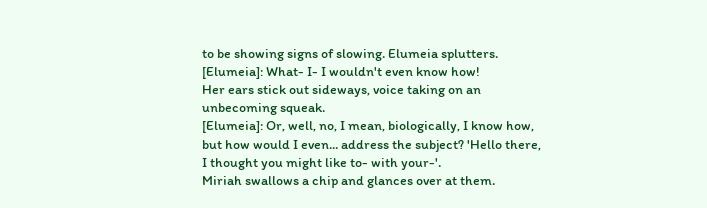to be showing signs of slowing. Elumeia splutters.
[Elumeia]: What- I- I wouldn't even know how!
Her ears stick out sideways, voice taking on an unbecoming squeak.
[Elumeia]: Or, well, no, I mean, biologically, I know how, but how would I even... address the subject? 'Hello there, I thought you might like to- with your-'.
Miriah swallows a chip and glances over at them.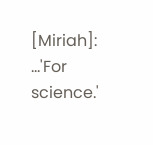[Miriah]: ...'For science.'